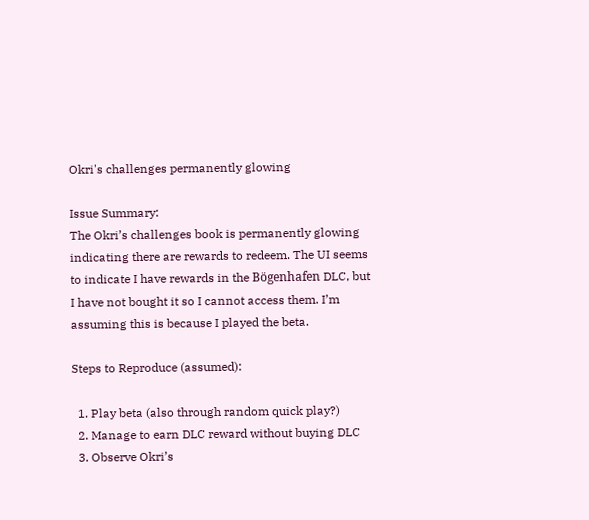Okri's challenges permanently glowing

Issue Summary:
The Okri’s challenges book is permanently glowing indicating there are rewards to redeem. The UI seems to indicate I have rewards in the Bögenhafen DLC, but I have not bought it so I cannot access them. I’m assuming this is because I played the beta.

Steps to Reproduce (assumed):

  1. Play beta (also through random quick play?)
  2. Manage to earn DLC reward without buying DLC
  3. Observe Okri’s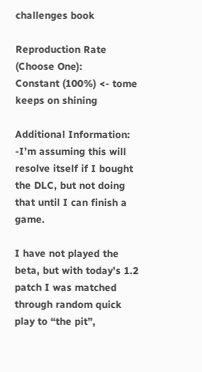challenges book

Reproduction Rate (Choose One):
Constant (100%) <- tome keeps on shining

Additional Information:
-I’m assuming this will resolve itself if I bought the DLC, but not doing that until I can finish a game.

I have not played the beta, but with today’s 1.2 patch I was matched through random quick play to “the pit”,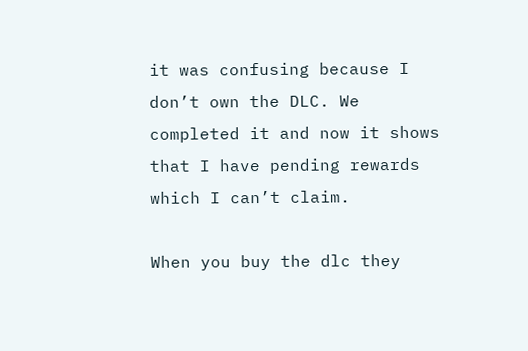it was confusing because I don’t own the DLC. We completed it and now it shows that I have pending rewards which I can’t claim.

When you buy the dlc they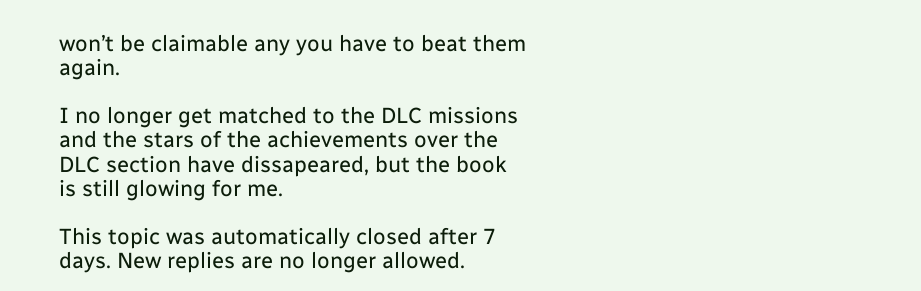won’t be claimable any you have to beat them again.

I no longer get matched to the DLC missions and the stars of the achievements over the DLC section have dissapeared, but the book is still glowing for me.

This topic was automatically closed after 7 days. New replies are no longer allowed.